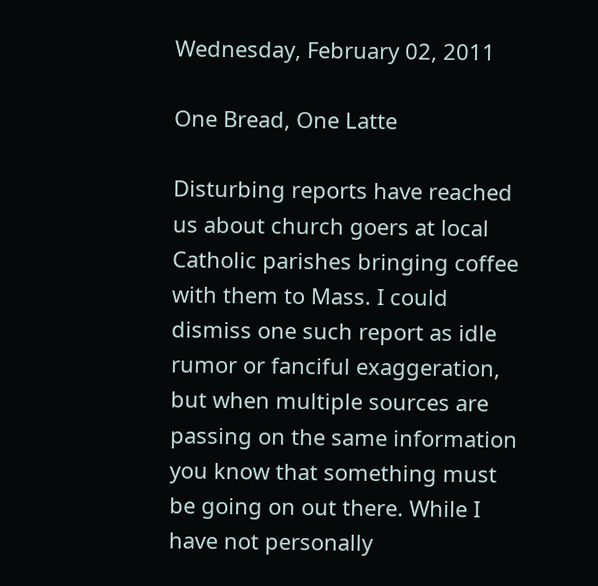Wednesday, February 02, 2011

One Bread, One Latte

Disturbing reports have reached us about church goers at local Catholic parishes bringing coffee with them to Mass. I could dismiss one such report as idle rumor or fanciful exaggeration, but when multiple sources are passing on the same information you know that something must be going on out there. While I have not personally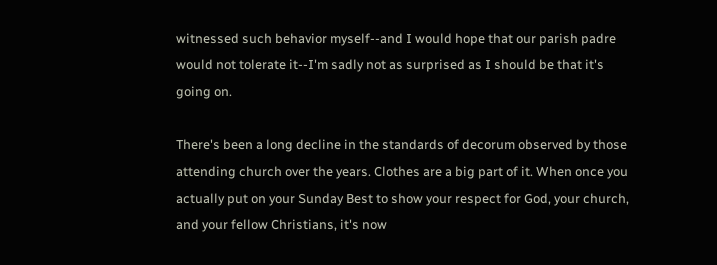witnessed such behavior myself--and I would hope that our parish padre would not tolerate it--I'm sadly not as surprised as I should be that it's going on.

There's been a long decline in the standards of decorum observed by those attending church over the years. Clothes are a big part of it. When once you actually put on your Sunday Best to show your respect for God, your church, and your fellow Christians, it's now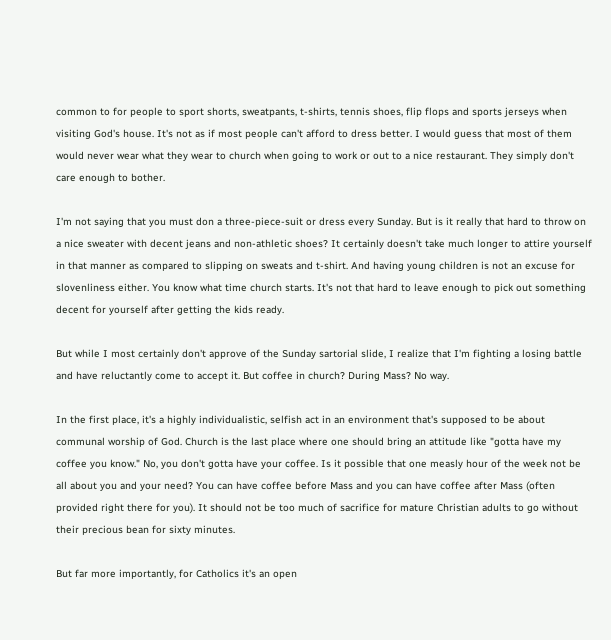common to for people to sport shorts, sweatpants, t-shirts, tennis shoes, flip flops and sports jerseys when visiting God's house. It's not as if most people can't afford to dress better. I would guess that most of them would never wear what they wear to church when going to work or out to a nice restaurant. They simply don't care enough to bother.

I'm not saying that you must don a three-piece-suit or dress every Sunday. But is it really that hard to throw on a nice sweater with decent jeans and non-athletic shoes? It certainly doesn't take much longer to attire yourself in that manner as compared to slipping on sweats and t-shirt. And having young children is not an excuse for slovenliness either. You know what time church starts. It's not that hard to leave enough to pick out something decent for yourself after getting the kids ready.

But while I most certainly don't approve of the Sunday sartorial slide, I realize that I'm fighting a losing battle and have reluctantly come to accept it. But coffee in church? During Mass? No way.

In the first place, it's a highly individualistic, selfish act in an environment that's supposed to be about communal worship of God. Church is the last place where one should bring an attitude like "gotta have my coffee you know." No, you don't gotta have your coffee. Is it possible that one measly hour of the week not be all about you and your need? You can have coffee before Mass and you can have coffee after Mass (often provided right there for you). It should not be too much of sacrifice for mature Christian adults to go without their precious bean for sixty minutes.

But far more importantly, for Catholics it's an open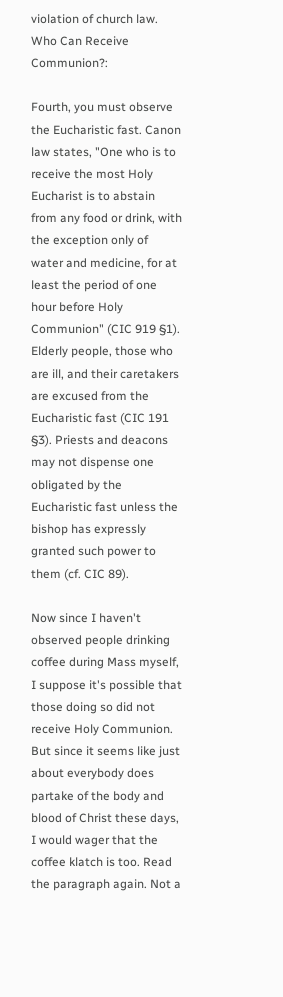violation of church law. Who Can Receive Communion?:

Fourth, you must observe the Eucharistic fast. Canon law states, "One who is to receive the most Holy Eucharist is to abstain from any food or drink, with the exception only of water and medicine, for at least the period of one hour before Holy Communion" (CIC 919 §1). Elderly people, those who are ill, and their caretakers are excused from the Eucharistic fast (CIC 191 §3). Priests and deacons may not dispense one obligated by the Eucharistic fast unless the bishop has expressly granted such power to them (cf. CIC 89).

Now since I haven't observed people drinking coffee during Mass myself, I suppose it's possible that those doing so did not receive Holy Communion. But since it seems like just about everybody does partake of the body and blood of Christ these days, I would wager that the coffee klatch is too. Read the paragraph again. Not a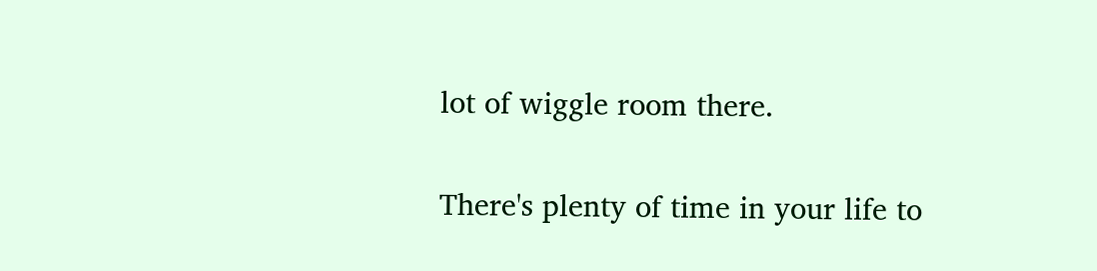lot of wiggle room there.

There's plenty of time in your life to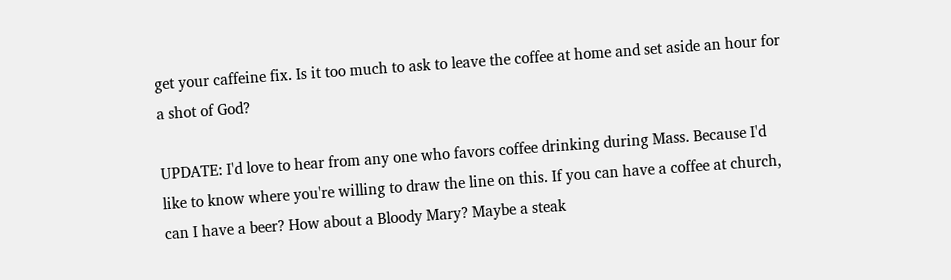get your caffeine fix. Is it too much to ask to leave the coffee at home and set aside an hour for a shot of God?

UPDATE: I'd love to hear from any one who favors coffee drinking during Mass. Because I'd like to know where you're willing to draw the line on this. If you can have a coffee at church, can I have a beer? How about a Bloody Mary? Maybe a steak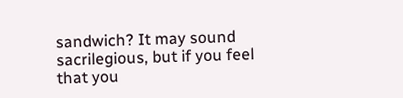sandwich? It may sound sacrilegious, but if you feel that you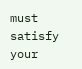must satisfy your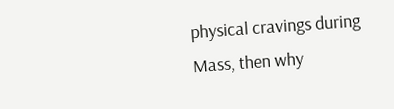physical cravings during Mass, then why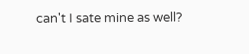can't I sate mine as well?